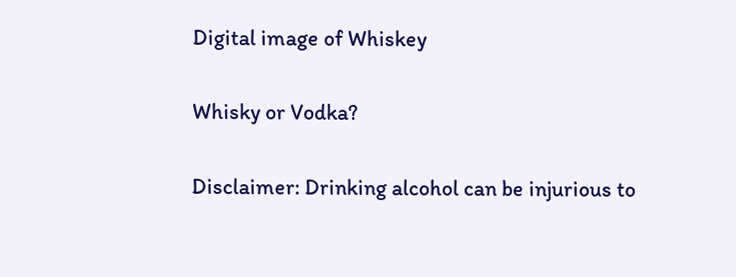Digital image of Whiskey

Whisky or Vodka?

Disclaimer: Drinking alcohol can be injurious to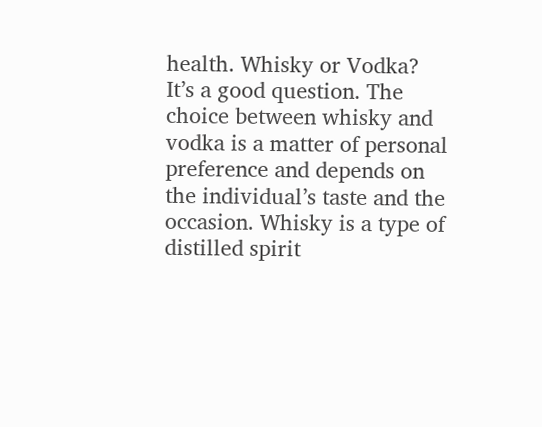health. Whisky or Vodka? It’s a good question. The choice between whisky and vodka is a matter of personal preference and depends on the individual’s taste and the occasion. Whisky is a type of distilled spirit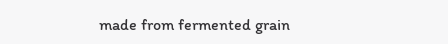made from fermented grain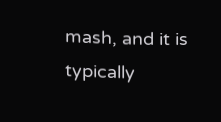mash, and it is typically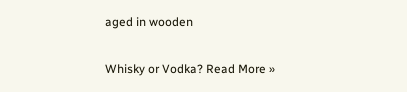aged in wooden

Whisky or Vodka? Read More »